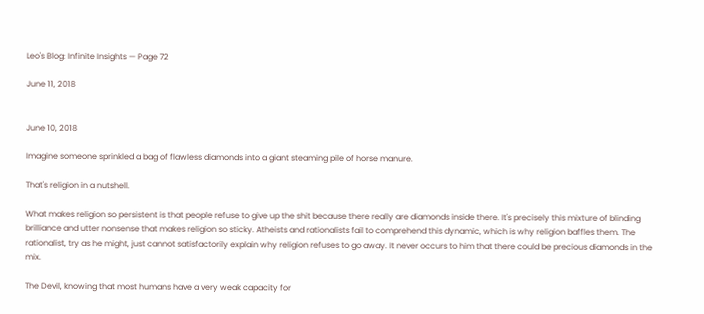Leo's Blog: Infinite Insights — Page 72

June 11, 2018


June 10, 2018

Imagine someone sprinkled a bag of flawless diamonds into a giant steaming pile of horse manure.

That's religion in a nutshell.

What makes religion so persistent is that people refuse to give up the shit because there really are diamonds inside there. It's precisely this mixture of blinding brilliance and utter nonsense that makes religion so sticky. Atheists and rationalists fail to comprehend this dynamic, which is why religion baffles them. The rationalist, try as he might, just cannot satisfactorily explain why religion refuses to go away. It never occurs to him that there could be precious diamonds in the mix.

The Devil, knowing that most humans have a very weak capacity for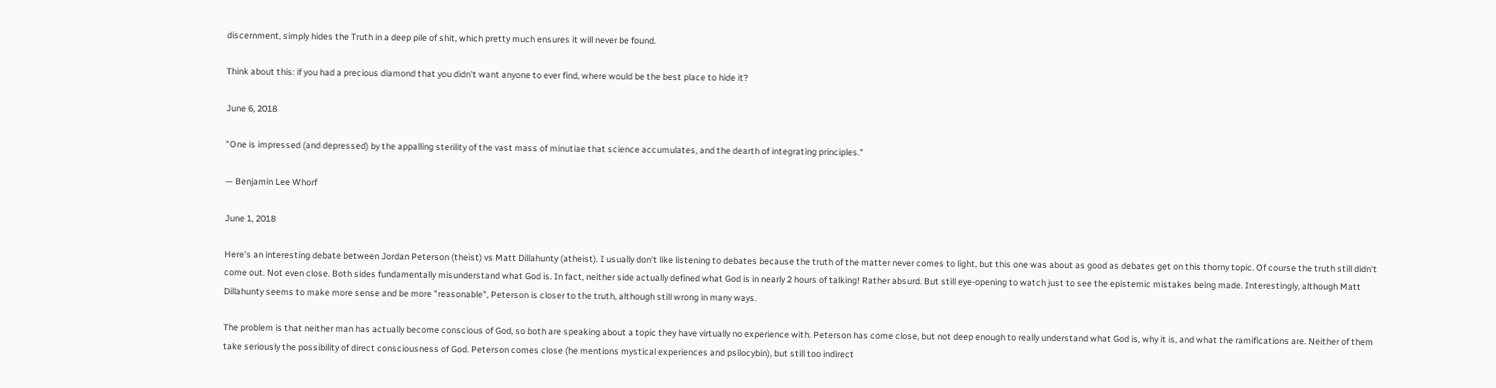discernment, simply hides the Truth in a deep pile of shit, which pretty much ensures it will never be found.

Think about this: if you had a precious diamond that you didn't want anyone to ever find, where would be the best place to hide it?

June 6, 2018

"One is impressed (and depressed) by the appalling sterility of the vast mass of minutiae that science accumulates, and the dearth of integrating principles."

— Benjamin Lee Whorf

June 1, 2018

Here's an interesting debate between Jordan Peterson (theist) vs Matt Dillahunty (atheist). I usually don't like listening to debates because the truth of the matter never comes to light, but this one was about as good as debates get on this thorny topic. Of course the truth still didn't come out. Not even close. Both sides fundamentally misunderstand what God is. In fact, neither side actually defined what God is in nearly 2 hours of talking! Rather absurd. But still eye-opening to watch just to see the epistemic mistakes being made. Interestingly, although Matt Dillahunty seems to make more sense and be more "reasonable", Peterson is closer to the truth, although still wrong in many ways.

The problem is that neither man has actually become conscious of God, so both are speaking about a topic they have virtually no experience with. Peterson has come close, but not deep enough to really understand what God is, why it is, and what the ramifications are. Neither of them take seriously the possibility of direct consciousness of God. Peterson comes close (he mentions mystical experiences and psilocybin), but still too indirect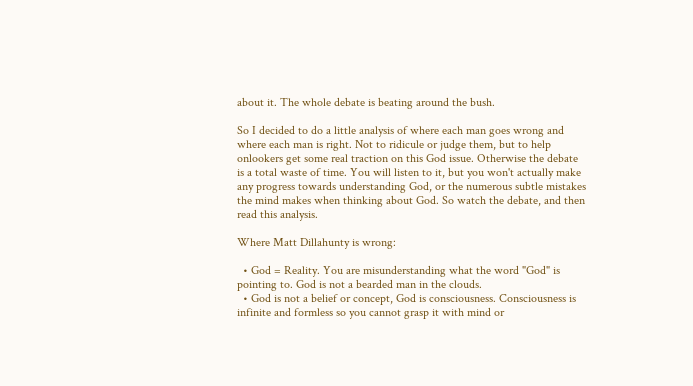about it. The whole debate is beating around the bush.

So I decided to do a little analysis of where each man goes wrong and where each man is right. Not to ridicule or judge them, but to help onlookers get some real traction on this God issue. Otherwise the debate is a total waste of time. You will listen to it, but you won't actually make any progress towards understanding God, or the numerous subtle mistakes the mind makes when thinking about God. So watch the debate, and then read this analysis.

Where Matt Dillahunty is wrong:

  • God = Reality. You are misunderstanding what the word "God" is pointing to. God is not a bearded man in the clouds.
  • God is not a belief or concept, God is consciousness. Consciousness is infinite and formless so you cannot grasp it with mind or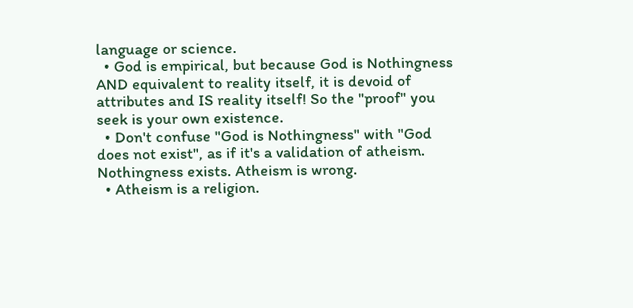language or science.
  • God is empirical, but because God is Nothingness AND equivalent to reality itself, it is devoid of attributes and IS reality itself! So the "proof" you seek is your own existence.
  • Don't confuse "God is Nothingness" with "God does not exist", as if it's a validation of atheism. Nothingness exists. Atheism is wrong.
  • Atheism is a religion.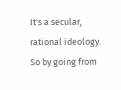It's a secular, rational ideology. So by going from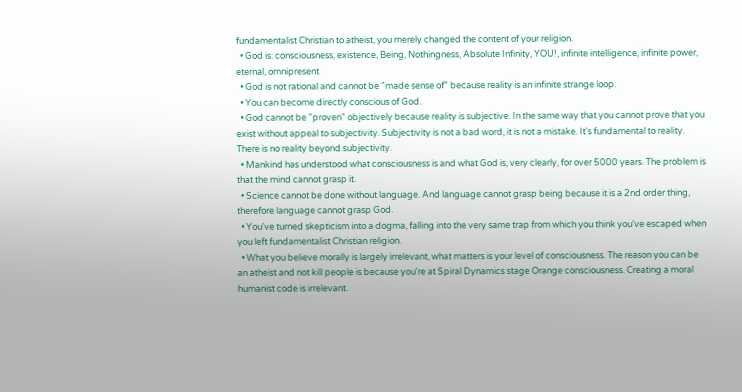fundamentalist Christian to atheist, you merely changed the content of your religion.
  • God is: consciousness, existence, Being, Nothingness, Absolute Infinity, YOU!, infinite intelligence, infinite power, eternal, omnipresent
  • God is not rational and cannot be "made sense of" because reality is an infinite strange loop.
  • You can become directly conscious of God.
  • God cannot be "proven" objectively because reality is subjective. In the same way that you cannot prove that you exist without appeal to subjectivity. Subjectivity is not a bad word, it is not a mistake. It's fundamental to reality. There is no reality beyond subjectivity.
  • Mankind has understood what consciousness is and what God is, very clearly, for over 5000 years. The problem is that the mind cannot grasp it.
  • Science cannot be done without language. And language cannot grasp being because it is a 2nd order thing, therefore language cannot grasp God.
  • You've turned skepticism into a dogma, falling into the very same trap from which you think you've escaped when you left fundamentalist Christian religion.
  • What you believe morally is largely irrelevant, what matters is your level of consciousness. The reason you can be an atheist and not kill people is because you're at Spiral Dynamics stage Orange consciousness. Creating a moral humanist code is irrelevant.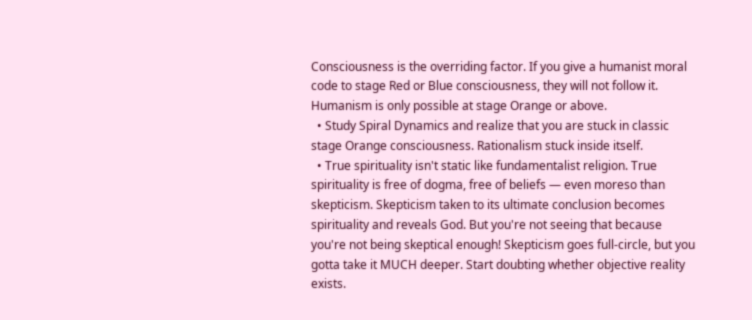Consciousness is the overriding factor. If you give a humanist moral code to stage Red or Blue consciousness, they will not follow it. Humanism is only possible at stage Orange or above.
  • Study Spiral Dynamics and realize that you are stuck in classic stage Orange consciousness. Rationalism stuck inside itself.
  • True spirituality isn't static like fundamentalist religion. True spirituality is free of dogma, free of beliefs — even moreso than skepticism. Skepticism taken to its ultimate conclusion becomes spirituality and reveals God. But you're not seeing that because you're not being skeptical enough! Skepticism goes full-circle, but you gotta take it MUCH deeper. Start doubting whether objective reality exists.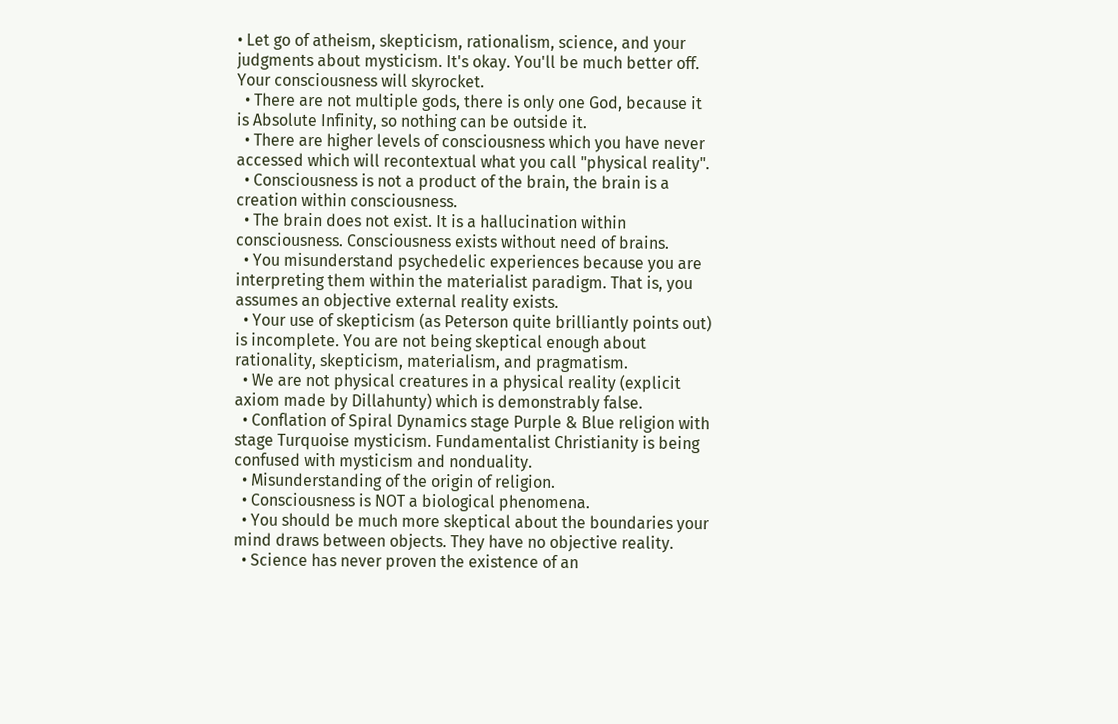• Let go of atheism, skepticism, rationalism, science, and your judgments about mysticism. It's okay. You'll be much better off. Your consciousness will skyrocket.
  • There are not multiple gods, there is only one God, because it is Absolute Infinity, so nothing can be outside it.
  • There are higher levels of consciousness which you have never accessed which will recontextual what you call "physical reality".
  • Consciousness is not a product of the brain, the brain is a creation within consciousness.
  • The brain does not exist. It is a hallucination within consciousness. Consciousness exists without need of brains.
  • You misunderstand psychedelic experiences because you are interpreting them within the materialist paradigm. That is, you assumes an objective external reality exists.
  • Your use of skepticism (as Peterson quite brilliantly points out) is incomplete. You are not being skeptical enough about rationality, skepticism, materialism, and pragmatism.
  • We are not physical creatures in a physical reality (explicit axiom made by Dillahunty) which is demonstrably false.
  • Conflation of Spiral Dynamics stage Purple & Blue religion with stage Turquoise mysticism. Fundamentalist Christianity is being confused with mysticism and nonduality.
  • Misunderstanding of the origin of religion.
  • Consciousness is NOT a biological phenomena.
  • You should be much more skeptical about the boundaries your mind draws between objects. They have no objective reality.
  • Science has never proven the existence of an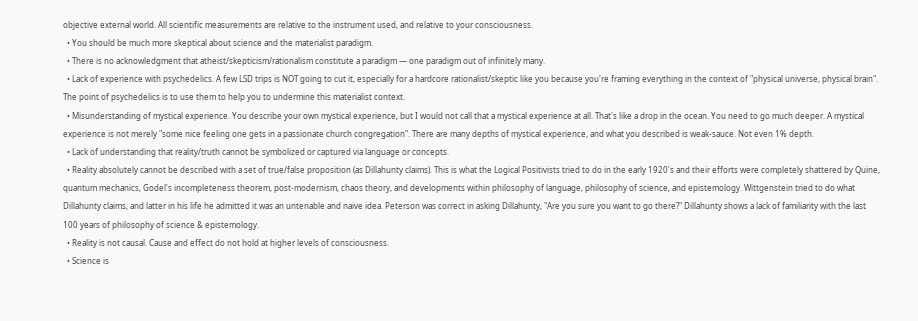objective external world. All scientific measurements are relative to the instrument used, and relative to your consciousness.
  • You should be much more skeptical about science and the materialist paradigm.
  • There is no acknowledgment that atheist/skepticism/rationalism constitute a paradigm — one paradigm out of infinitely many.
  • Lack of experience with psychedelics. A few LSD trips is NOT going to cut it, especially for a hardcore rationalist/skeptic like you because you're framing everything in the context of "physical universe, physical brain". The point of psychedelics is to use them to help you to undermine this materialist context.
  • Misunderstanding of mystical experience. You describe your own mystical experience, but I would not call that a mystical experience at all. That's like a drop in the ocean. You need to go much deeper. A mystical experience is not merely "some nice feeling one gets in a passionate church congregation". There are many depths of mystical experience, and what you described is weak-sauce. Not even 1% depth.
  • Lack of understanding that reality/truth cannot be symbolized or captured via language or concepts.
  • Reality absolutely cannot be described with a set of true/false proposition (as Dillahunty claims). This is what the Logical Positivists tried to do in the early 1920's and their efforts were completely shattered by Quine, quantum mechanics, Godel's incompleteness theorem, post-modernism, chaos theory, and developments within philosophy of language, philosophy of science, and epistemology. Wittgenstein tried to do what Dillahunty claims, and latter in his life he admitted it was an untenable and naive idea. Peterson was correct in asking Dillahunty, "Are you sure you want to go there?" Dillahunty shows a lack of familiarity with the last 100 years of philosophy of science & epistemology.
  • Reality is not causal. Cause and effect do not hold at higher levels of consciousness.
  • Science is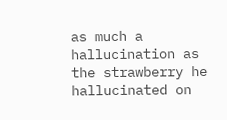as much a hallucination as the strawberry he hallucinated on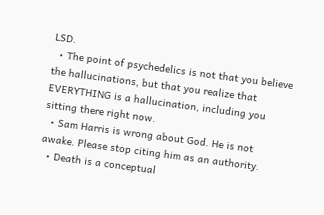LSD.
  • The point of psychedelics is not that you believe the hallucinations, but that you realize that EVERYTHING is a hallucination, including you sitting there right now.
  • Sam Harris is wrong about God. He is not awake. Please stop citing him as an authority.
  • Death is a conceptual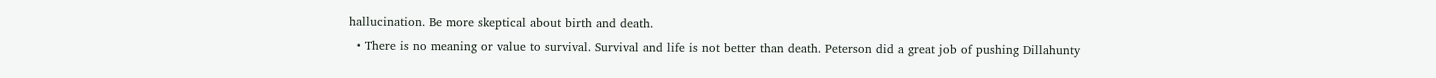hallucination. Be more skeptical about birth and death.
  • There is no meaning or value to survival. Survival and life is not better than death. Peterson did a great job of pushing Dillahunty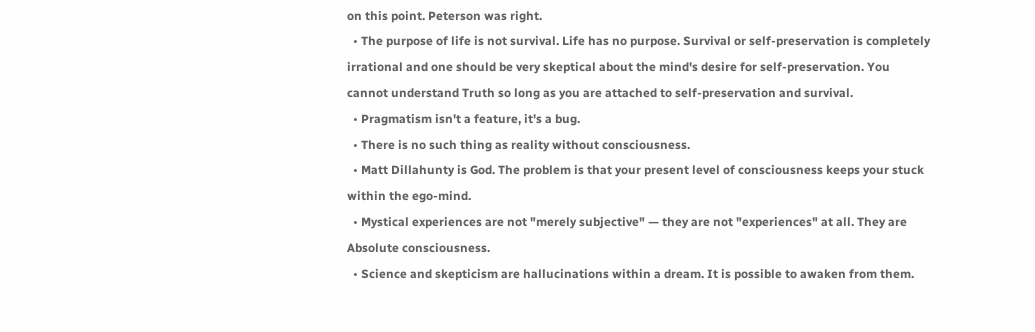on this point. Peterson was right.
  • The purpose of life is not survival. Life has no purpose. Survival or self-preservation is completely irrational and one should be very skeptical about the mind's desire for self-preservation. You cannot understand Truth so long as you are attached to self-preservation and survival.
  • Pragmatism isn't a feature, it's a bug.
  • There is no such thing as reality without consciousness.
  • Matt Dillahunty is God. The problem is that your present level of consciousness keeps your stuck within the ego-mind.
  • Mystical experiences are not "merely subjective" — they are not "experiences" at all. They are Absolute consciousness.
  • Science and skepticism are hallucinations within a dream. It is possible to awaken from them.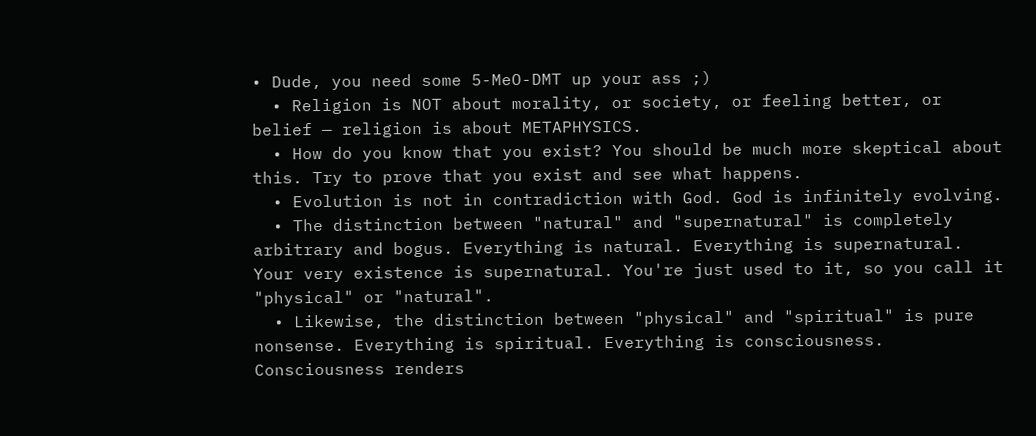• Dude, you need some 5-MeO-DMT up your ass ;)
  • Religion is NOT about morality, or society, or feeling better, or belief — religion is about METAPHYSICS.
  • How do you know that you exist? You should be much more skeptical about this. Try to prove that you exist and see what happens.
  • Evolution is not in contradiction with God. God is infinitely evolving.
  • The distinction between "natural" and "supernatural" is completely arbitrary and bogus. Everything is natural. Everything is supernatural. Your very existence is supernatural. You're just used to it, so you call it "physical" or "natural".
  • Likewise, the distinction between "physical" and "spiritual" is pure nonsense. Everything is spiritual. Everything is consciousness. Consciousness renders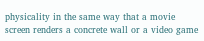physicality in the same way that a movie screen renders a concrete wall or a video game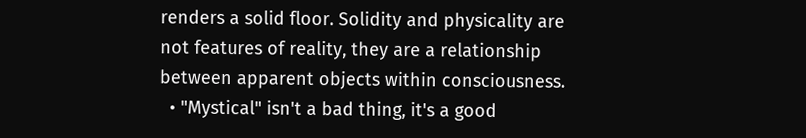renders a solid floor. Solidity and physicality are not features of reality, they are a relationship between apparent objects within consciousness.
  • "Mystical" isn't a bad thing, it's a good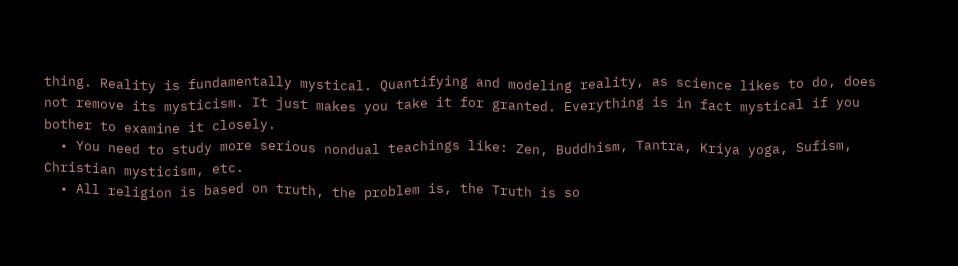thing. Reality is fundamentally mystical. Quantifying and modeling reality, as science likes to do, does not remove its mysticism. It just makes you take it for granted. Everything is in fact mystical if you bother to examine it closely.
  • You need to study more serious nondual teachings like: Zen, Buddhism, Tantra, Kriya yoga, Sufism, Christian mysticism, etc.
  • All religion is based on truth, the problem is, the Truth is so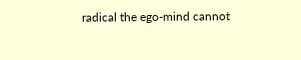radical the ego-mind cannot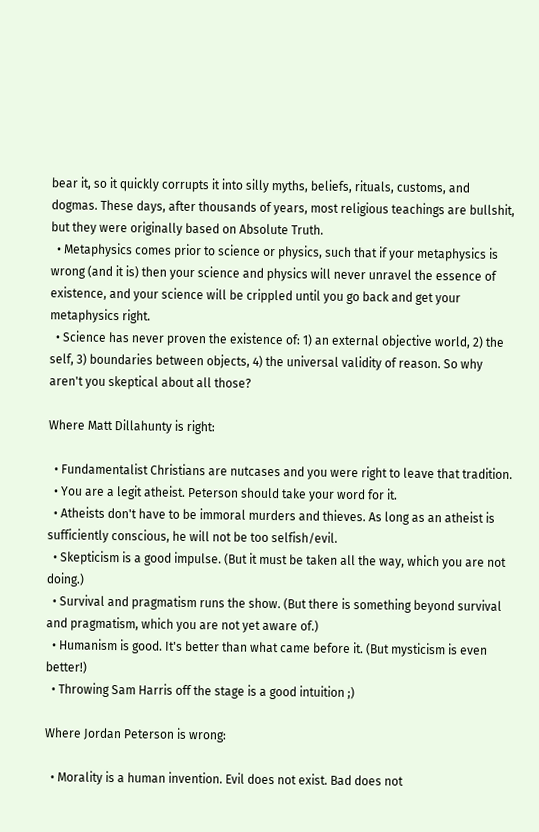bear it, so it quickly corrupts it into silly myths, beliefs, rituals, customs, and dogmas. These days, after thousands of years, most religious teachings are bullshit, but they were originally based on Absolute Truth.
  • Metaphysics comes prior to science or physics, such that if your metaphysics is wrong (and it is) then your science and physics will never unravel the essence of existence, and your science will be crippled until you go back and get your metaphysics right.
  • Science has never proven the existence of: 1) an external objective world, 2) the self, 3) boundaries between objects, 4) the universal validity of reason. So why aren't you skeptical about all those?

Where Matt Dillahunty is right:

  • Fundamentalist Christians are nutcases and you were right to leave that tradition.
  • You are a legit atheist. Peterson should take your word for it.
  • Atheists don't have to be immoral murders and thieves. As long as an atheist is sufficiently conscious, he will not be too selfish/evil.
  • Skepticism is a good impulse. (But it must be taken all the way, which you are not doing.)
  • Survival and pragmatism runs the show. (But there is something beyond survival and pragmatism, which you are not yet aware of.)
  • Humanism is good. It's better than what came before it. (But mysticism is even better!)
  • Throwing Sam Harris off the stage is a good intuition ;)

Where Jordan Peterson is wrong:

  • Morality is a human invention. Evil does not exist. Bad does not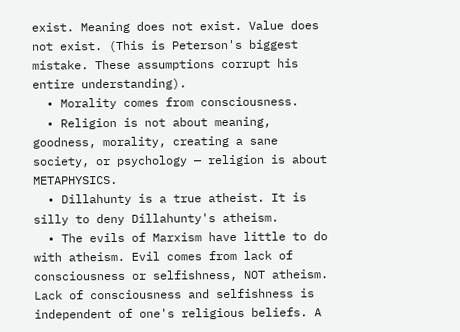exist. Meaning does not exist. Value does not exist. (This is Peterson's biggest mistake. These assumptions corrupt his entire understanding).
  • Morality comes from consciousness.
  • Religion is not about meaning, goodness, morality, creating a sane society, or psychology — religion is about METAPHYSICS.
  • Dillahunty is a true atheist. It is silly to deny Dillahunty's atheism.
  • The evils of Marxism have little to do with atheism. Evil comes from lack of consciousness or selfishness, NOT atheism. Lack of consciousness and selfishness is independent of one's religious beliefs. A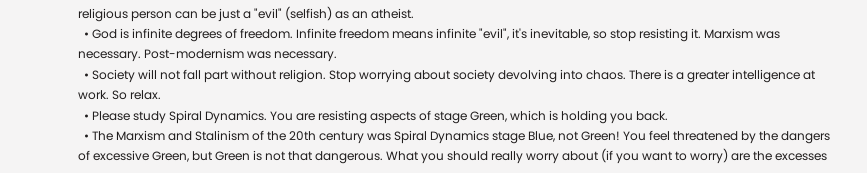religious person can be just a "evil" (selfish) as an atheist.
  • God is infinite degrees of freedom. Infinite freedom means infinite "evil", it's inevitable, so stop resisting it. Marxism was necessary. Post-modernism was necessary.
  • Society will not fall part without religion. Stop worrying about society devolving into chaos. There is a greater intelligence at work. So relax.
  • Please study Spiral Dynamics. You are resisting aspects of stage Green, which is holding you back.
  • The Marxism and Stalinism of the 20th century was Spiral Dynamics stage Blue, not Green! You feel threatened by the dangers of excessive Green, but Green is not that dangerous. What you should really worry about (if you want to worry) are the excesses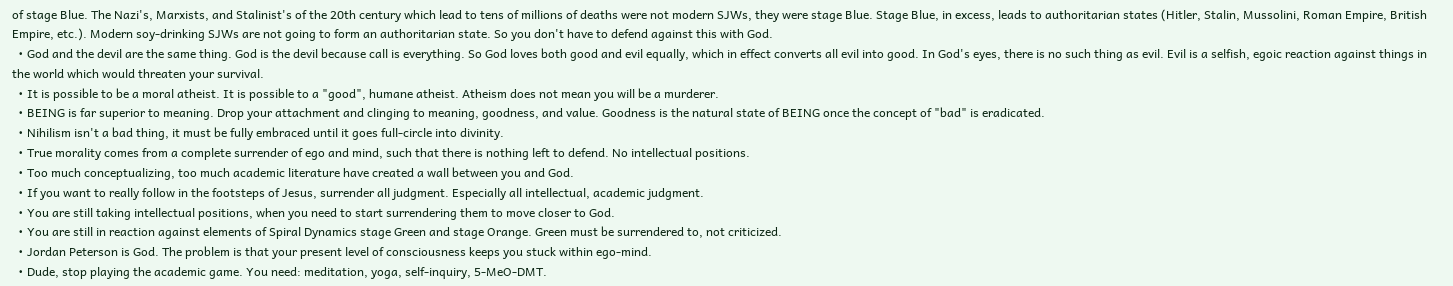of stage Blue. The Nazi's, Marxists, and Stalinist's of the 20th century which lead to tens of millions of deaths were not modern SJWs, they were stage Blue. Stage Blue, in excess, leads to authoritarian states (Hitler, Stalin, Mussolini, Roman Empire, British Empire, etc.). Modern soy-drinking SJWs are not going to form an authoritarian state. So you don't have to defend against this with God.
  • God and the devil are the same thing. God is the devil because call is everything. So God loves both good and evil equally, which in effect converts all evil into good. In God's eyes, there is no such thing as evil. Evil is a selfish, egoic reaction against things in the world which would threaten your survival.
  • It is possible to be a moral atheist. It is possible to a "good", humane atheist. Atheism does not mean you will be a murderer.
  • BEING is far superior to meaning. Drop your attachment and clinging to meaning, goodness, and value. Goodness is the natural state of BEING once the concept of "bad" is eradicated.
  • Nihilism isn't a bad thing, it must be fully embraced until it goes full-circle into divinity.
  • True morality comes from a complete surrender of ego and mind, such that there is nothing left to defend. No intellectual positions.
  • Too much conceptualizing, too much academic literature have created a wall between you and God.
  • If you want to really follow in the footsteps of Jesus, surrender all judgment. Especially all intellectual, academic judgment.
  • You are still taking intellectual positions, when you need to start surrendering them to move closer to God.
  • You are still in reaction against elements of Spiral Dynamics stage Green and stage Orange. Green must be surrendered to, not criticized.
  • Jordan Peterson is God. The problem is that your present level of consciousness keeps you stuck within ego-mind.
  • Dude, stop playing the academic game. You need: meditation, yoga, self-inquiry, 5-MeO-DMT.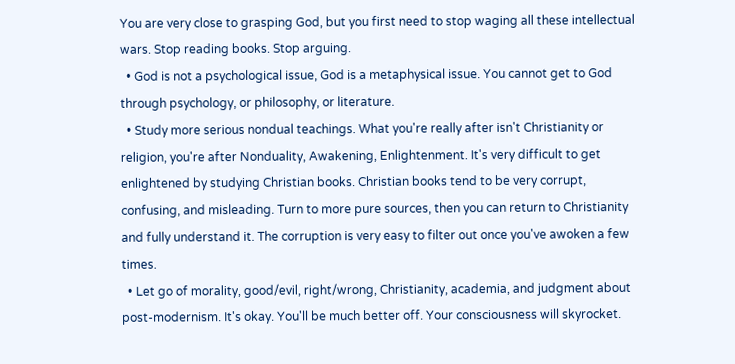You are very close to grasping God, but you first need to stop waging all these intellectual wars. Stop reading books. Stop arguing.
  • God is not a psychological issue, God is a metaphysical issue. You cannot get to God through psychology, or philosophy, or literature.
  • Study more serious nondual teachings. What you're really after isn't Christianity or religion, you're after Nonduality, Awakening, Enlightenment. It's very difficult to get enlightened by studying Christian books. Christian books tend to be very corrupt, confusing, and misleading. Turn to more pure sources, then you can return to Christianity and fully understand it. The corruption is very easy to filter out once you've awoken a few times.
  • Let go of morality, good/evil, right/wrong, Christianity, academia, and judgment about post-modernism. It's okay. You'll be much better off. Your consciousness will skyrocket.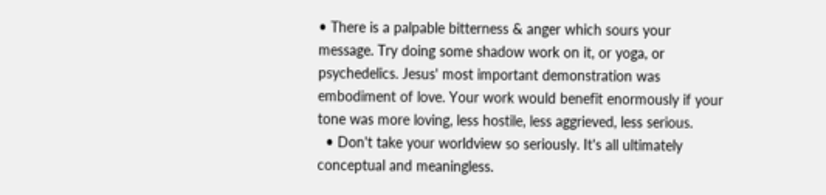• There is a palpable bitterness & anger which sours your message. Try doing some shadow work on it, or yoga, or psychedelics. Jesus' most important demonstration was embodiment of love. Your work would benefit enormously if your tone was more loving, less hostile, less aggrieved, less serious.
  • Don't take your worldview so seriously. It's all ultimately conceptual and meaningless.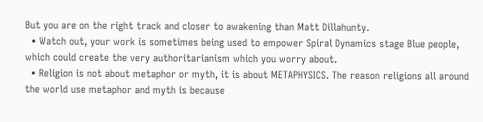But you are on the right track and closer to awakening than Matt Dillahunty.
  • Watch out, your work is sometimes being used to empower Spiral Dynamics stage Blue people, which could create the very authoritarianism which you worry about.
  • Religion is not about metaphor or myth, it is about METAPHYSICS. The reason religions all around the world use metaphor and myth is because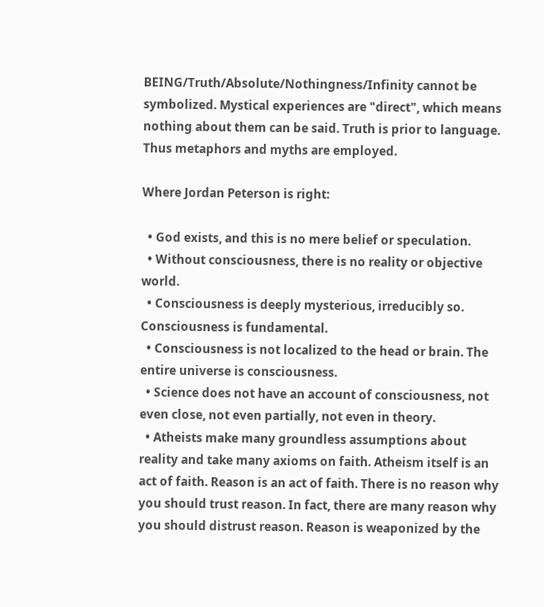BEING/Truth/Absolute/Nothingness/Infinity cannot be symbolized. Mystical experiences are "direct", which means nothing about them can be said. Truth is prior to language. Thus metaphors and myths are employed.

Where Jordan Peterson is right:

  • God exists, and this is no mere belief or speculation.
  • Without consciousness, there is no reality or objective world.
  • Consciousness is deeply mysterious, irreducibly so. Consciousness is fundamental.
  • Consciousness is not localized to the head or brain. The entire universe is consciousness.
  • Science does not have an account of consciousness, not even close, not even partially, not even in theory.
  • Atheists make many groundless assumptions about reality and take many axioms on faith. Atheism itself is an act of faith. Reason is an act of faith. There is no reason why you should trust reason. In fact, there are many reason why you should distrust reason. Reason is weaponized by the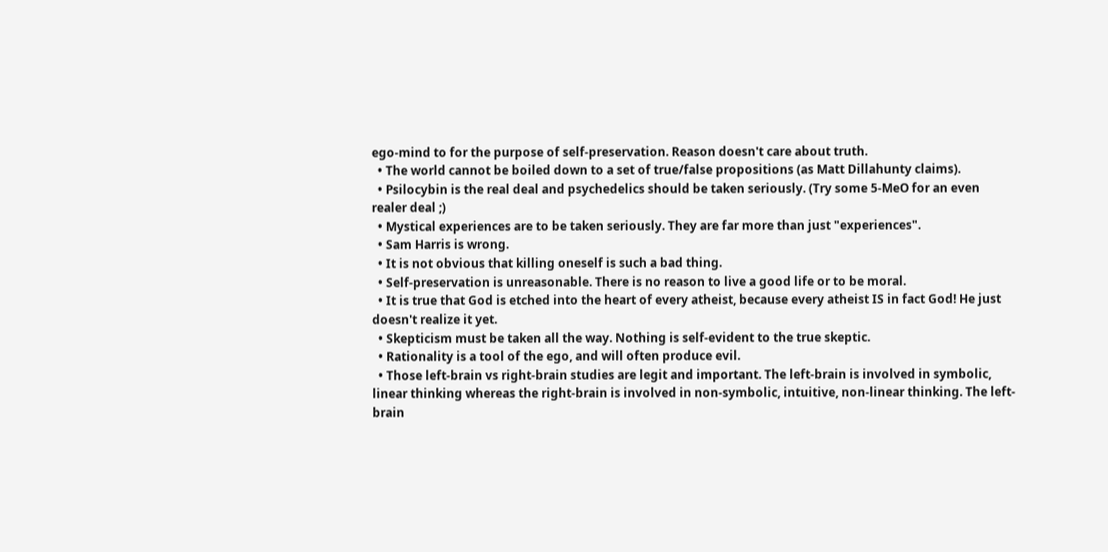ego-mind to for the purpose of self-preservation. Reason doesn't care about truth.
  • The world cannot be boiled down to a set of true/false propositions (as Matt Dillahunty claims).
  • Psilocybin is the real deal and psychedelics should be taken seriously. (Try some 5-MeO for an even realer deal ;)
  • Mystical experiences are to be taken seriously. They are far more than just "experiences".
  • Sam Harris is wrong.
  • It is not obvious that killing oneself is such a bad thing.
  • Self-preservation is unreasonable. There is no reason to live a good life or to be moral.
  • It is true that God is etched into the heart of every atheist, because every atheist IS in fact God! He just doesn't realize it yet.
  • Skepticism must be taken all the way. Nothing is self-evident to the true skeptic.
  • Rationality is a tool of the ego, and will often produce evil.
  • Those left-brain vs right-brain studies are legit and important. The left-brain is involved in symbolic, linear thinking whereas the right-brain is involved in non-symbolic, intuitive, non-linear thinking. The left-brain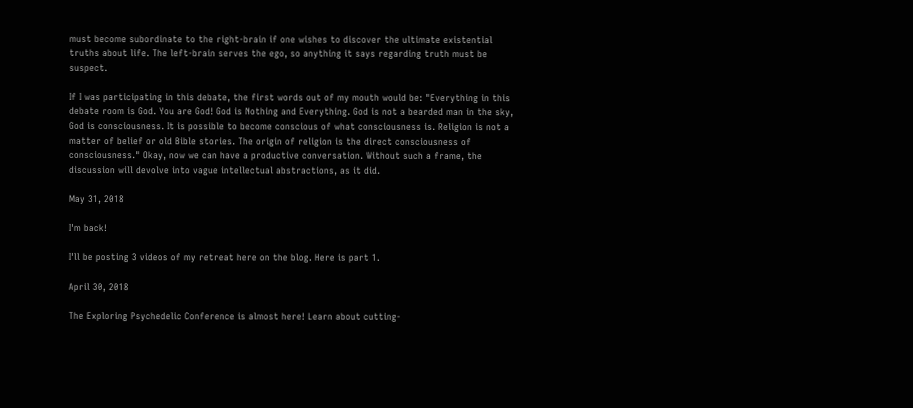must become subordinate to the right-brain if one wishes to discover the ultimate existential truths about life. The left-brain serves the ego, so anything it says regarding truth must be suspect.

If I was participating in this debate, the first words out of my mouth would be: "Everything in this debate room is God. You are God! God is Nothing and Everything. God is not a bearded man in the sky, God is consciousness. It is possible to become conscious of what consciousness is. Religion is not a matter of belief or old Bible stories. The origin of religion is the direct consciousness of consciousness." Okay, now we can have a productive conversation. Without such a frame, the discussion will devolve into vague intellectual abstractions, as it did.

May 31, 2018

I'm back!

I'll be posting 3 videos of my retreat here on the blog. Here is part 1.

April 30, 2018

The Exploring Psychedelic Conference is almost here! Learn about cutting-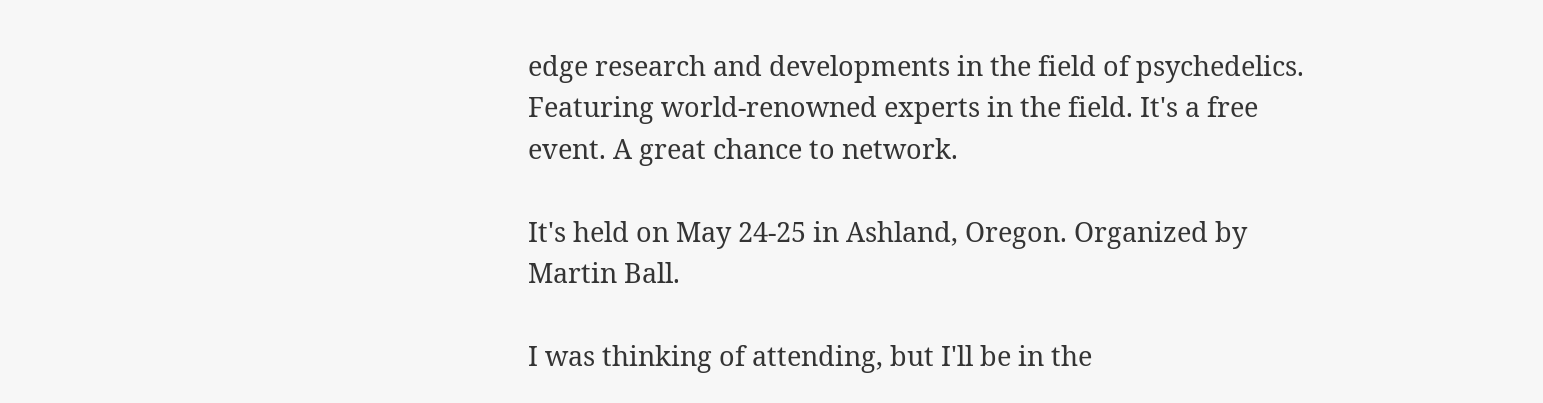edge research and developments in the field of psychedelics. Featuring world-renowned experts in the field. It's a free event. A great chance to network.

It's held on May 24-25 in Ashland, Oregon. Organized by Martin Ball.

I was thinking of attending, but I'll be in the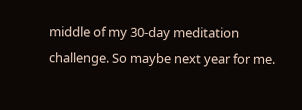middle of my 30-day meditation challenge. So maybe next year for me.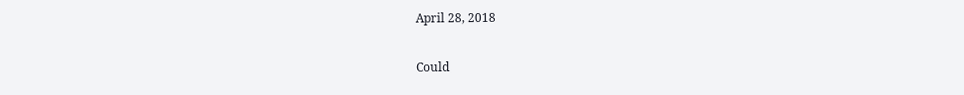April 28, 2018

Could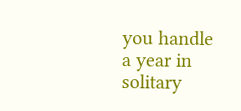you handle a year in solitary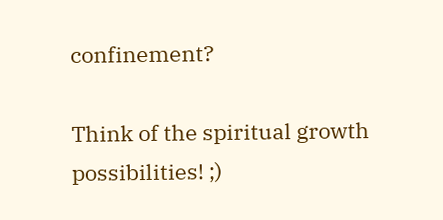confinement?

Think of the spiritual growth possibilities! ;)